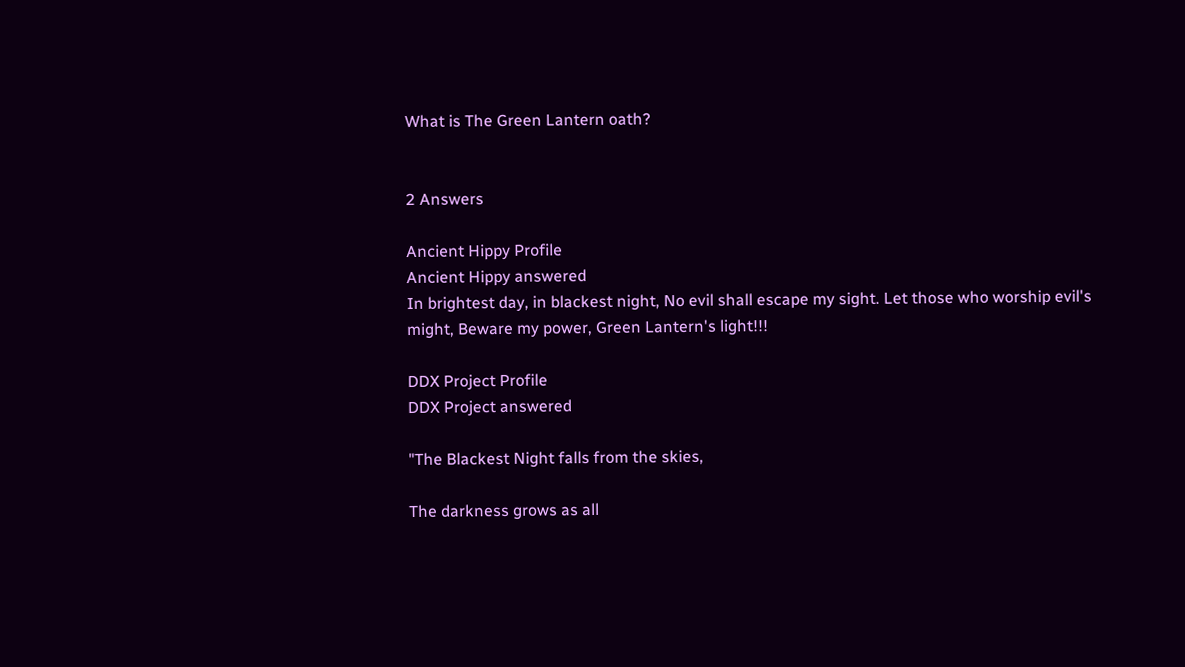What is The Green Lantern oath?


2 Answers

Ancient Hippy Profile
Ancient Hippy answered
In brightest day, in blackest night, No evil shall escape my sight. Let those who worship evil's might, Beware my power, Green Lantern's light!!!

DDX Project Profile
DDX Project answered

"The Blackest Night falls from the skies,

The darkness grows as all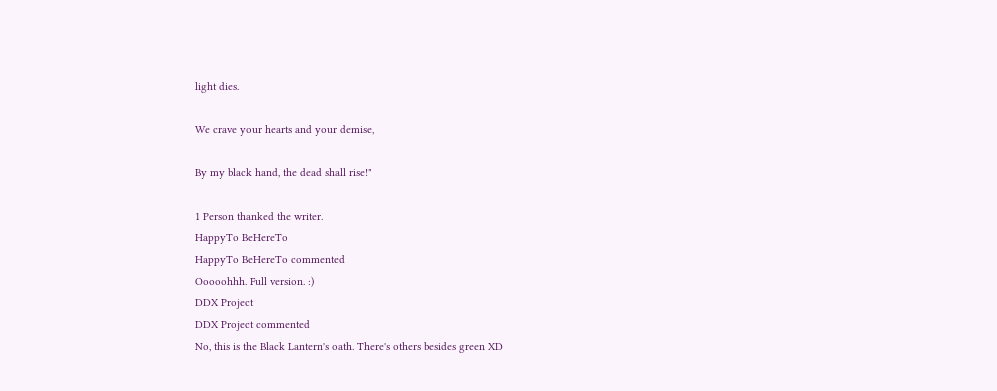light dies.

We crave your hearts and your demise,

By my black hand, the dead shall rise!"

1 Person thanked the writer.
HappyTo BeHereTo
HappyTo BeHereTo commented
Ooooohhh. Full version. :)
DDX Project
DDX Project commented
No, this is the Black Lantern's oath. There's others besides green XD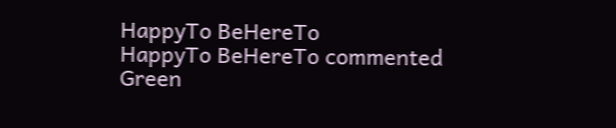HappyTo BeHereTo
HappyTo BeHereTo commented
Green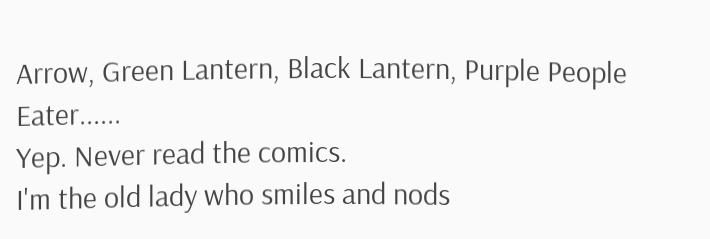Arrow, Green Lantern, Black Lantern, Purple People Eater......
Yep. Never read the comics.
I'm the old lady who smiles and nods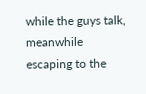while the guys talk, meanwhile escaping to the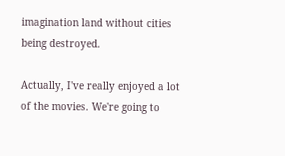imagination land without cities being destroyed.

Actually, I've really enjoyed a lot of the movies. We're going to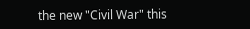the new "Civil War" this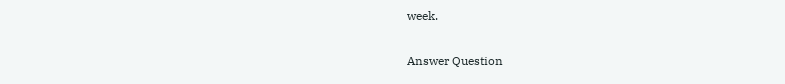week.

Answer Question